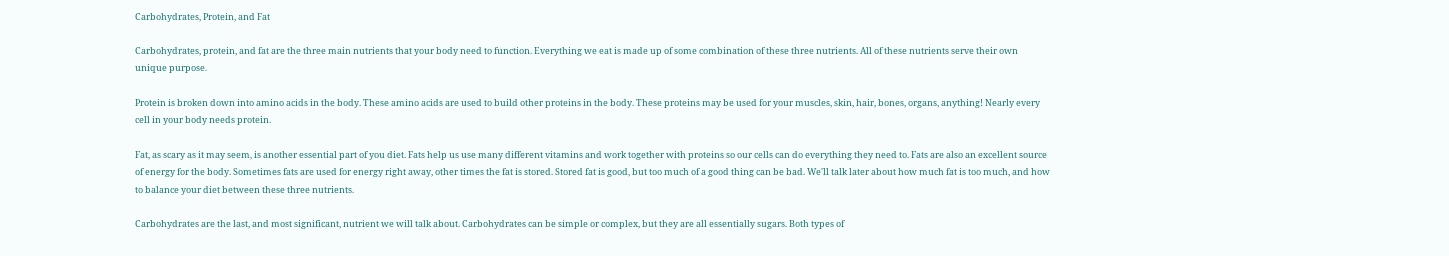Carbohydrates, Protein, and Fat

Carbohydrates, protein, and fat are the three main nutrients that your body need to function. Everything we eat is made up of some combination of these three nutrients. All of these nutrients serve their own unique purpose.

Protein is broken down into amino acids in the body. These amino acids are used to build other proteins in the body. These proteins may be used for your muscles, skin, hair, bones, organs, anything! Nearly every cell in your body needs protein.

Fat, as scary as it may seem, is another essential part of you diet. Fats help us use many different vitamins and work together with proteins so our cells can do everything they need to. Fats are also an excellent source of energy for the body. Sometimes fats are used for energy right away, other times the fat is stored. Stored fat is good, but too much of a good thing can be bad. We'll talk later about how much fat is too much, and how to balance your diet between these three nutrients.

Carbohydrates are the last, and most significant, nutrient we will talk about. Carbohydrates can be simple or complex, but they are all essentially sugars. Both types of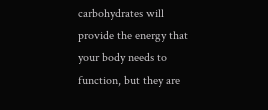carbohydrates will provide the energy that your body needs to function, but they are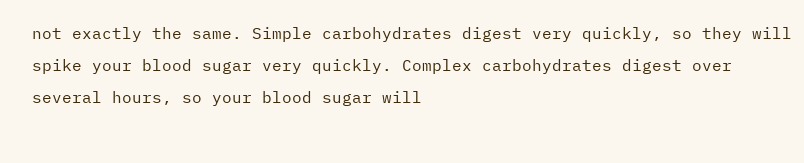not exactly the same. Simple carbohydrates digest very quickly, so they will spike your blood sugar very quickly. Complex carbohydrates digest over several hours, so your blood sugar will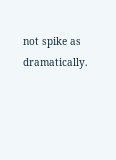not spike as dramatically.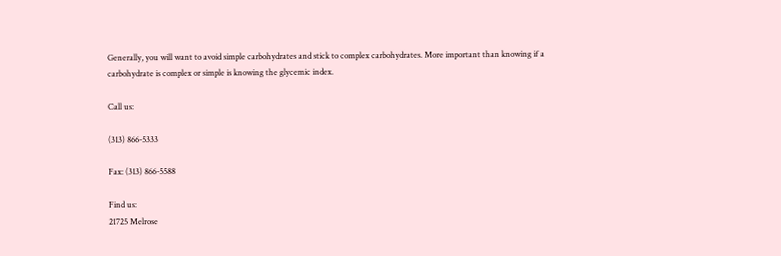Generally, you will want to avoid simple carbohydrates and stick to complex carbohydrates. More important than knowing if a carbohydrate is complex or simple is knowing the glycemic index.

Call us:

(313) 866-5333

Fax: (313) 866-5588

Find us:
21725 Melrose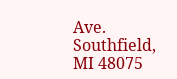Ave.
Southfield, MI 48075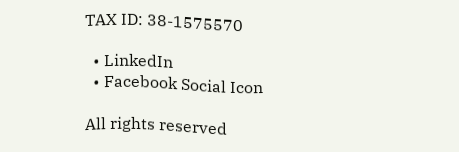TAX ID: 38-1575570

  • LinkedIn
  • Facebook Social Icon

All rights reserved